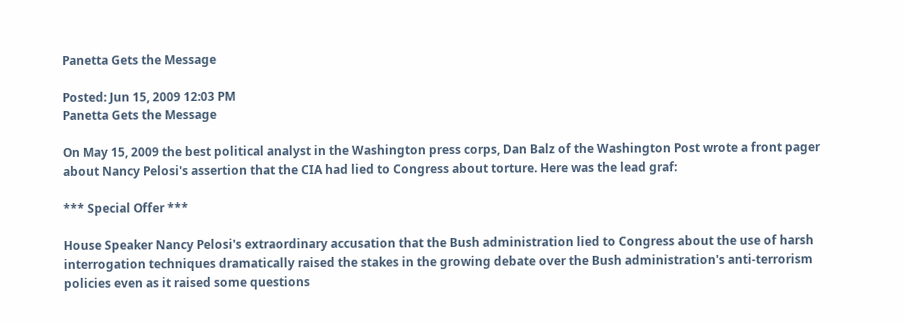Panetta Gets the Message

Posted: Jun 15, 2009 12:03 PM
Panetta Gets the Message

On May 15, 2009 the best political analyst in the Washington press corps, Dan Balz of the Washington Post wrote a front pager about Nancy Pelosi's assertion that the CIA had lied to Congress about torture. Here was the lead graf:

*** Special Offer ***

House Speaker Nancy Pelosi's extraordinary accusation that the Bush administration lied to Congress about the use of harsh interrogation techniques dramatically raised the stakes in the growing debate over the Bush administration's anti-terrorism policies even as it raised some questions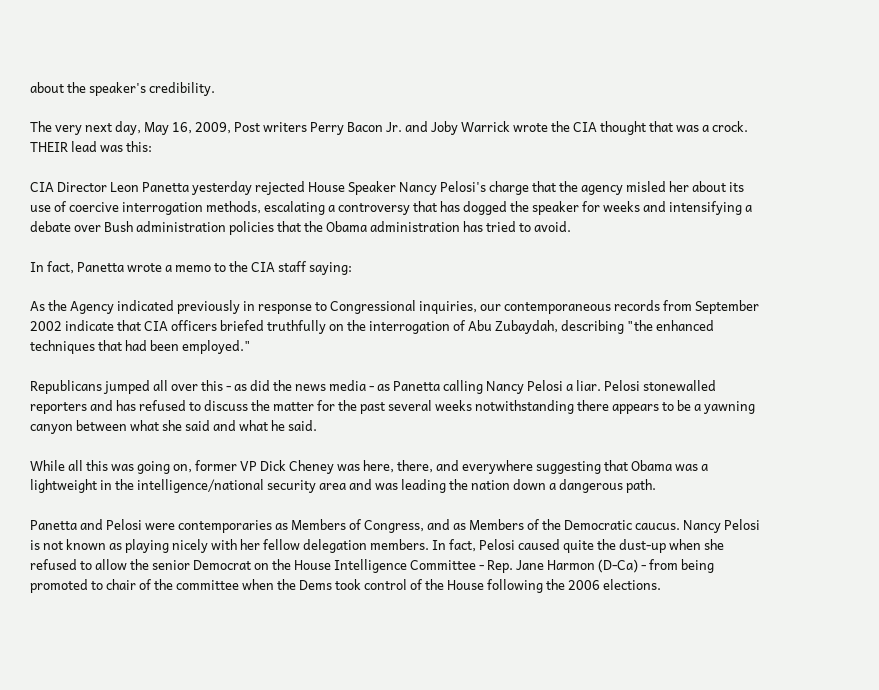about the speaker's credibility.

The very next day, May 16, 2009, Post writers Perry Bacon Jr. and Joby Warrick wrote the CIA thought that was a crock. THEIR lead was this:

CIA Director Leon Panetta yesterday rejected House Speaker Nancy Pelosi's charge that the agency misled her about its use of coercive interrogation methods, escalating a controversy that has dogged the speaker for weeks and intensifying a debate over Bush administration policies that the Obama administration has tried to avoid.

In fact, Panetta wrote a memo to the CIA staff saying:

As the Agency indicated previously in response to Congressional inquiries, our contemporaneous records from September 2002 indicate that CIA officers briefed truthfully on the interrogation of Abu Zubaydah, describing "the enhanced techniques that had been employed."

Republicans jumped all over this - as did the news media - as Panetta calling Nancy Pelosi a liar. Pelosi stonewalled reporters and has refused to discuss the matter for the past several weeks notwithstanding there appears to be a yawning canyon between what she said and what he said.

While all this was going on, former VP Dick Cheney was here, there, and everywhere suggesting that Obama was a lightweight in the intelligence/national security area and was leading the nation down a dangerous path.

Panetta and Pelosi were contemporaries as Members of Congress, and as Members of the Democratic caucus. Nancy Pelosi is not known as playing nicely with her fellow delegation members. In fact, Pelosi caused quite the dust-up when she refused to allow the senior Democrat on the House Intelligence Committee - Rep. Jane Harmon (D-Ca) - from being promoted to chair of the committee when the Dems took control of the House following the 2006 elections.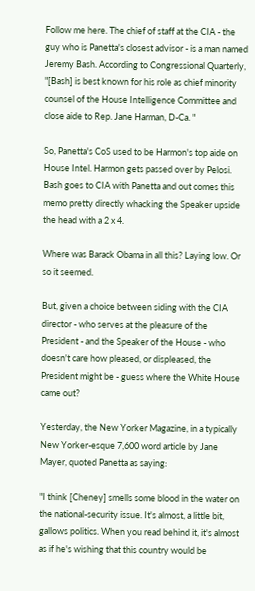Follow me here. The chief of staff at the CIA - the guy who is Panetta's closest advisor - is a man named Jeremy Bash. According to Congressional Quarterly, "[Bash] is best known for his role as chief minority counsel of the House Intelligence Committee and close aide to Rep. Jane Harman, D-Ca. "

So, Panetta's CoS used to be Harmon's top aide on House Intel. Harmon gets passed over by Pelosi. Bash goes to CIA with Panetta and out comes this memo pretty directly whacking the Speaker upside the head with a 2 x 4.

Where was Barack Obama in all this? Laying low. Or so it seemed.

But, given a choice between siding with the CIA director - who serves at the pleasure of the President - and the Speaker of the House - who doesn't care how pleased, or displeased, the President might be - guess where the White House came out?

Yesterday, the New Yorker Magazine, in a typically New Yorker-esque 7,600 word article by Jane Mayer, quoted Panetta as saying:

"I think [Cheney] smells some blood in the water on the national-security issue. It's almost, a little bit, gallows politics. When you read behind it, it's almost as if he's wishing that this country would be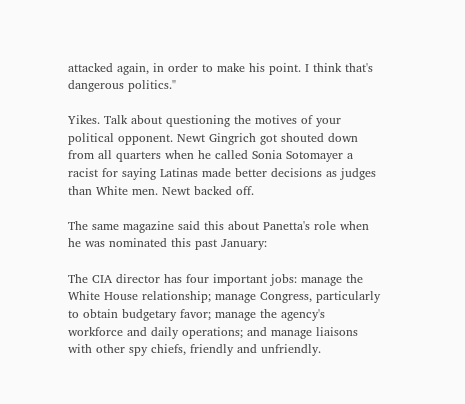attacked again, in order to make his point. I think that's dangerous politics."

Yikes. Talk about questioning the motives of your political opponent. Newt Gingrich got shouted down from all quarters when he called Sonia Sotomayer a racist for saying Latinas made better decisions as judges than White men. Newt backed off.

The same magazine said this about Panetta's role when he was nominated this past January:

The CIA director has four important jobs: manage the White House relationship; manage Congress, particularly to obtain budgetary favor; manage the agency's workforce and daily operations; and manage liaisons with other spy chiefs, friendly and unfriendly.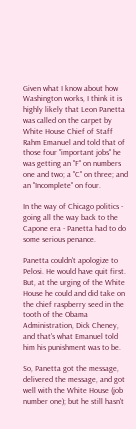Given what I know about how Washington works, I think it is highly likely that Leon Panetta was called on the carpet by White House Chief of Staff Rahm Emanuel and told that of those four "important jobs" he was getting an "F" on numbers one and two; a "C" on three; and an "Incomplete" on four.

In the way of Chicago politics - going all the way back to the Capone era - Panetta had to do some serious penance.

Panetta couldn't apologize to Pelosi. He would have quit first. But, at the urging of the White House he could and did take on the chief raspberry seed in the tooth of the Obama Administration, Dick Cheney, and that's what Emanuel told him his punishment was to be.

So, Panetta got the message, delivered the message, and got well with the White House (job number one); but he still hasn't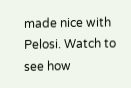made nice with Pelosi. Watch to see how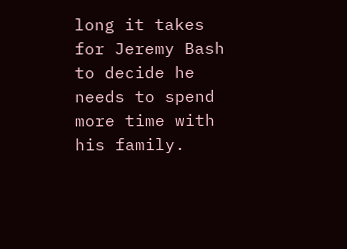long it takes for Jeremy Bash to decide he needs to spend more time with his family.